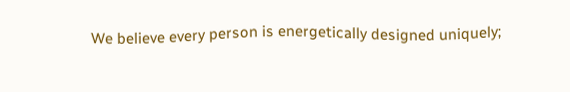We believe every person is energetically designed uniquely;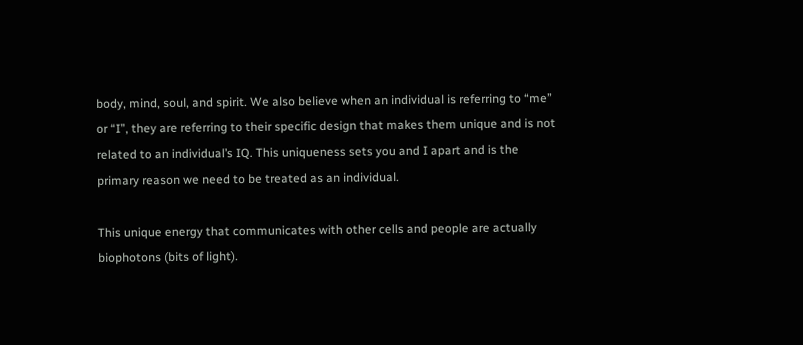body, mind, soul, and spirit. We also believe when an individual is referring to “me” or “I”, they are referring to their specific design that makes them unique and is not related to an individual’s IQ. This uniqueness sets you and I apart and is the primary reason we need to be treated as an individual.

This unique energy that communicates with other cells and people are actually biophotons (bits of light).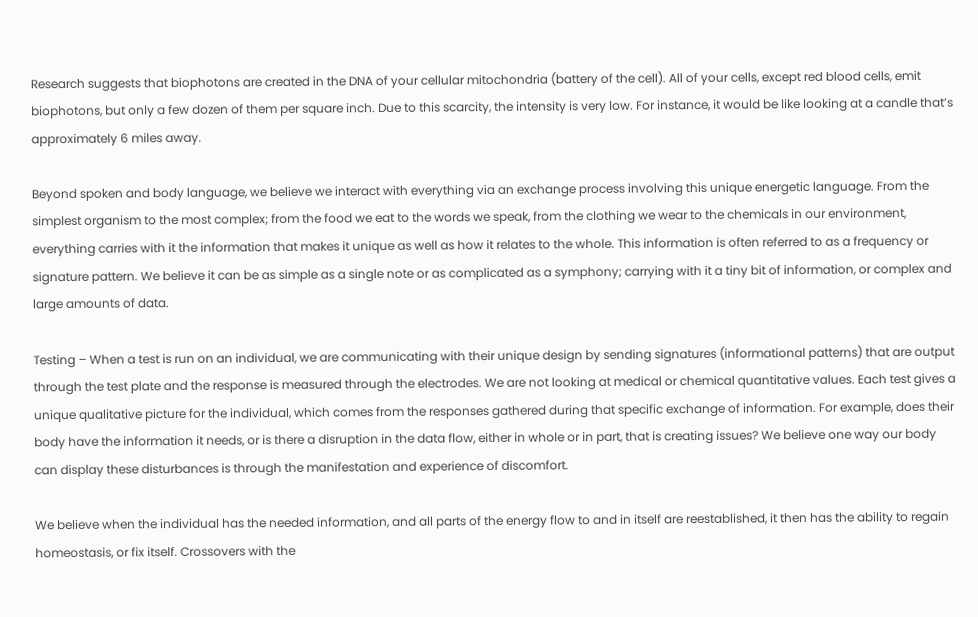Research suggests that biophotons are created in the DNA of your cellular mitochondria (battery of the cell). All of your cells, except red blood cells, emit biophotons, but only a few dozen of them per square inch. Due to this scarcity, the intensity is very low. For instance, it would be like looking at a candle that’s approximately 6 miles away.

Beyond spoken and body language, we believe we interact with everything via an exchange process involving this unique energetic language. From the simplest organism to the most complex; from the food we eat to the words we speak, from the clothing we wear to the chemicals in our environment, everything carries with it the information that makes it unique as well as how it relates to the whole. This information is often referred to as a frequency or signature pattern. We believe it can be as simple as a single note or as complicated as a symphony; carrying with it a tiny bit of information, or complex and large amounts of data.

Testing – When a test is run on an individual, we are communicating with their unique design by sending signatures (informational patterns) that are output through the test plate and the response is measured through the electrodes. We are not looking at medical or chemical quantitative values. Each test gives a unique qualitative picture for the individual, which comes from the responses gathered during that specific exchange of information. For example, does their body have the information it needs, or is there a disruption in the data flow, either in whole or in part, that is creating issues? We believe one way our body can display these disturbances is through the manifestation and experience of discomfort.

We believe when the individual has the needed information, and all parts of the energy flow to and in itself are reestablished, it then has the ability to regain homeostasis, or fix itself. Crossovers with the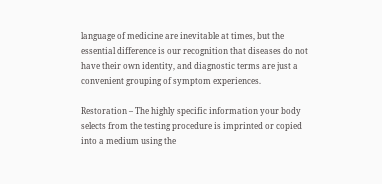language of medicine are inevitable at times, but the essential difference is our recognition that diseases do not have their own identity, and diagnostic terms are just a convenient grouping of symptom experiences.

Restoration – The highly specific information your body selects from the testing procedure is imprinted or copied into a medium using the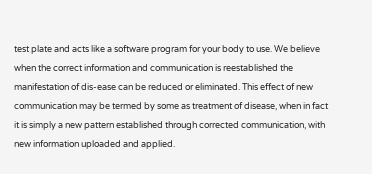test plate and acts like a software program for your body to use. We believe when the correct information and communication is reestablished the manifestation of dis-ease can be reduced or eliminated. This effect of new communication may be termed by some as treatment of disease, when in fact it is simply a new pattern established through corrected communication, with new information uploaded and applied.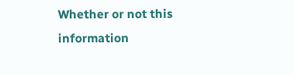Whether or not this information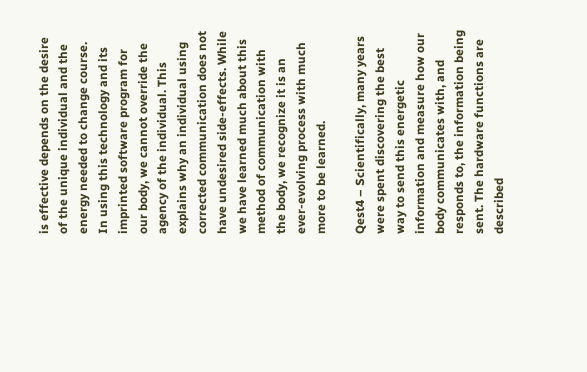is effective depends on the desire of the unique individual and the energy needed to change course. In using this technology and its imprinted software program for our body, we cannot override the agency of the individual. This explains why an individual using corrected communication does not have undesired side-effects. While we have learned much about this method of communication with the body, we recognize it is an ever-evolving process with much more to be learned.

Qest4 – Scientifically, many years were spent discovering the best way to send this energetic information and measure how our body communicates with, and responds to, the information being sent. The hardware functions are described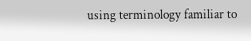using terminology familiar to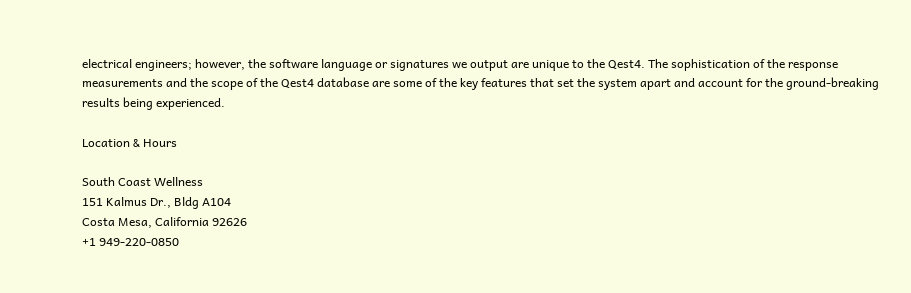electrical engineers; however, the software language or signatures we output are unique to the Qest4. The sophistication of the response measurements and the scope of the Qest4 database are some of the key features that set the system apart and account for the ground-breaking results being experienced.

Location & Hours

South Coast Wellness
151 Kalmus Dr., Bldg A104
Costa Mesa, California 92626
+1 949-220-0850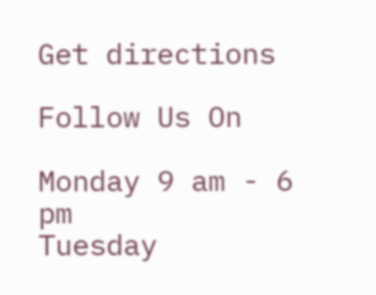Get directions

Follow Us On

Monday 9 am - 6 pm
Tuesday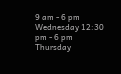9 am - 6 pm
Wednesday 12:30 pm - 6 pm
Thursday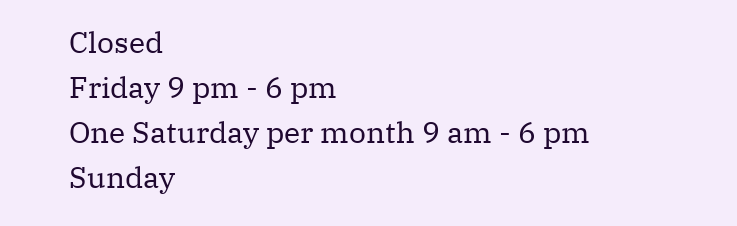Closed
Friday 9 pm - 6 pm
One Saturday per month 9 am - 6 pm
Sunday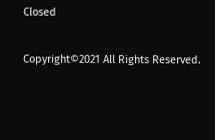Closed

Copyright©2021 All Rights Reserved.